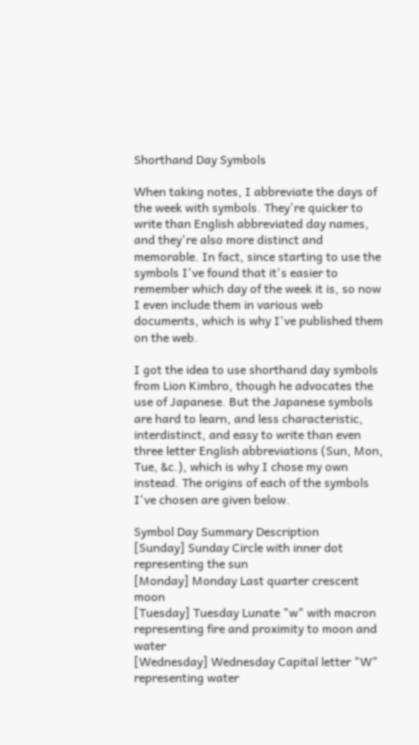Shorthand Day Symbols

When taking notes, I abbreviate the days of the week with symbols. They're quicker to write than English abbreviated day names, and they're also more distinct and memorable. In fact, since starting to use the symbols I've found that it's easier to remember which day of the week it is, so now I even include them in various web documents, which is why I've published them on the web.

I got the idea to use shorthand day symbols from Lion Kimbro, though he advocates the use of Japanese. But the Japanese symbols are hard to learn, and less characteristic, interdistinct, and easy to write than even three letter English abbreviations (Sun, Mon, Tue, &c.), which is why I chose my own instead. The origins of each of the symbols I've chosen are given below.

Symbol Day Summary Description
[Sunday] Sunday Circle with inner dot representing the sun
[Monday] Monday Last quarter crescent moon
[Tuesday] Tuesday Lunate "w" with macron representing fire and proximity to moon and water
[Wednesday] Wednesday Capital letter "W" representing water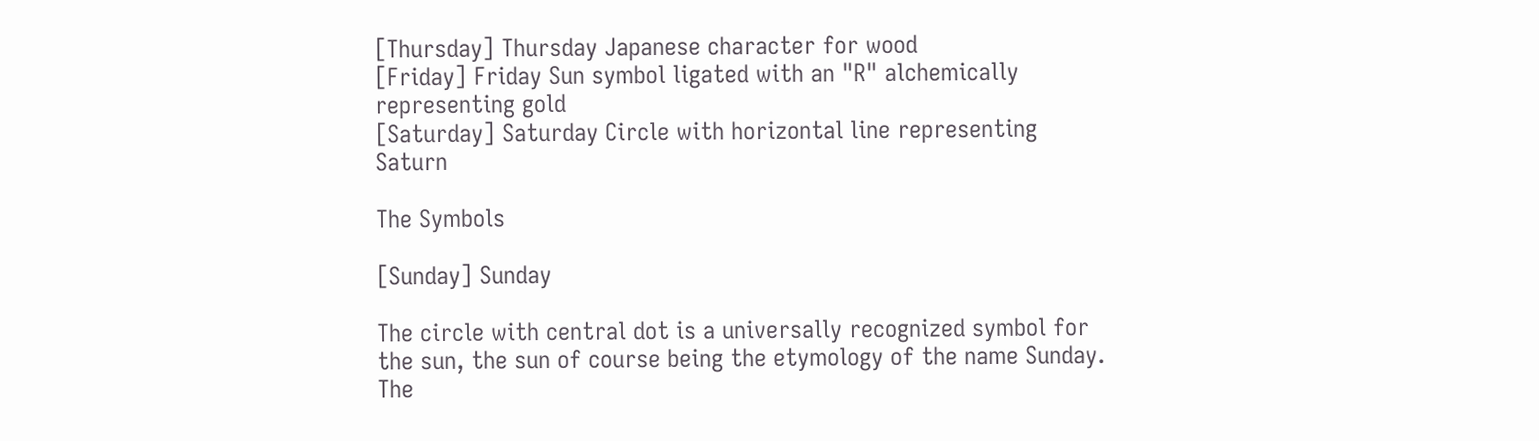[Thursday] Thursday Japanese character for wood
[Friday] Friday Sun symbol ligated with an "R" alchemically representing gold
[Saturday] Saturday Circle with horizontal line representing Saturn

The Symbols

[Sunday] Sunday

The circle with central dot is a universally recognized symbol for the sun, the sun of course being the etymology of the name Sunday. The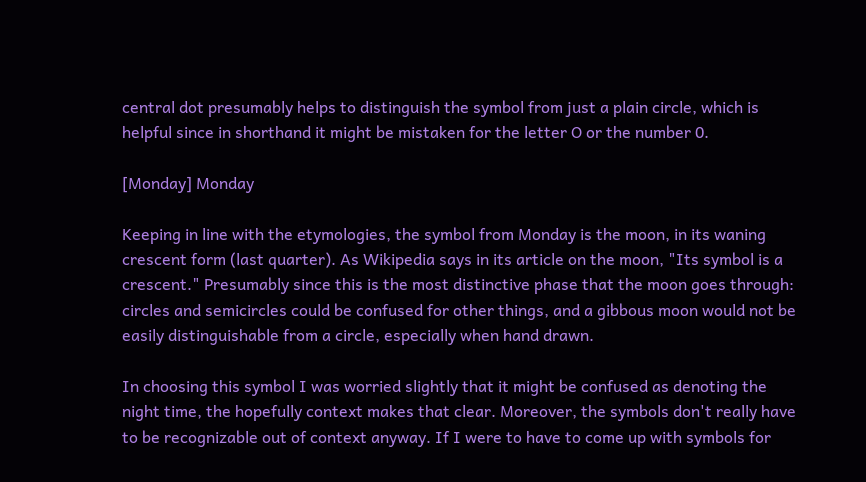central dot presumably helps to distinguish the symbol from just a plain circle, which is helpful since in shorthand it might be mistaken for the letter O or the number 0.

[Monday] Monday

Keeping in line with the etymologies, the symbol from Monday is the moon, in its waning crescent form (last quarter). As Wikipedia says in its article on the moon, "Its symbol is a crescent." Presumably since this is the most distinctive phase that the moon goes through: circles and semicircles could be confused for other things, and a gibbous moon would not be easily distinguishable from a circle, especially when hand drawn.

In choosing this symbol I was worried slightly that it might be confused as denoting the night time, the hopefully context makes that clear. Moreover, the symbols don't really have to be recognizable out of context anyway. If I were to have to come up with symbols for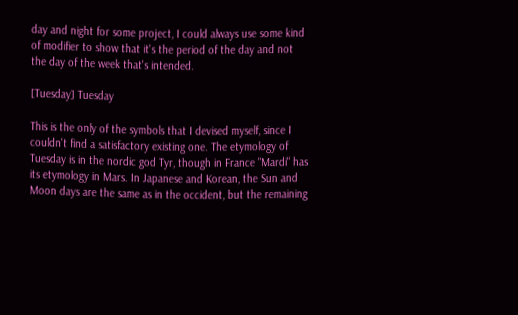day and night for some project, I could always use some kind of modifier to show that it's the period of the day and not the day of the week that's intended.

[Tuesday] Tuesday

This is the only of the symbols that I devised myself, since I couldn't find a satisfactory existing one. The etymology of Tuesday is in the nordic god Tyr, though in France "Mardi" has its etymology in Mars. In Japanese and Korean, the Sun and Moon days are the same as in the occident, but the remaining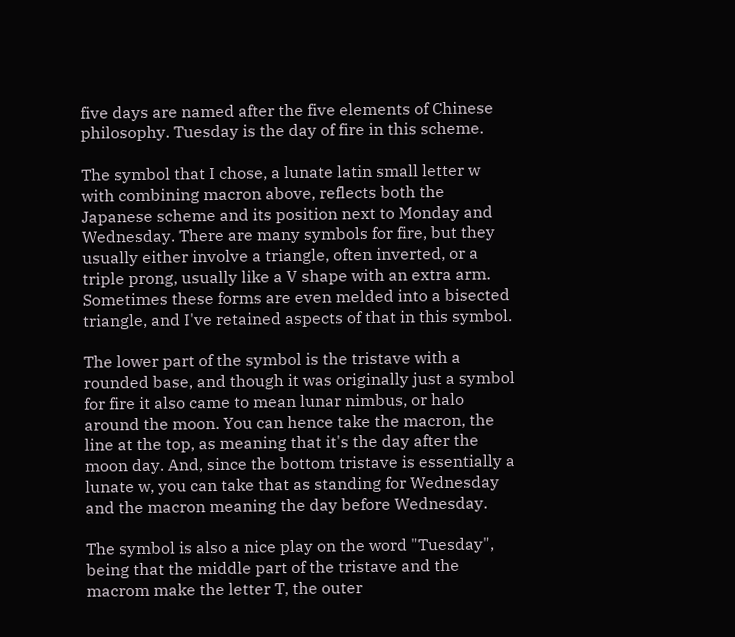five days are named after the five elements of Chinese philosophy. Tuesday is the day of fire in this scheme.

The symbol that I chose, a lunate latin small letter w with combining macron above, reflects both the Japanese scheme and its position next to Monday and Wednesday. There are many symbols for fire, but they usually either involve a triangle, often inverted, or a triple prong, usually like a V shape with an extra arm. Sometimes these forms are even melded into a bisected triangle, and I've retained aspects of that in this symbol.

The lower part of the symbol is the tristave with a rounded base, and though it was originally just a symbol for fire it also came to mean lunar nimbus, or halo around the moon. You can hence take the macron, the line at the top, as meaning that it's the day after the moon day. And, since the bottom tristave is essentially a lunate w, you can take that as standing for Wednesday and the macron meaning the day before Wednesday.

The symbol is also a nice play on the word "Tuesday", being that the middle part of the tristave and the macrom make the letter T, the outer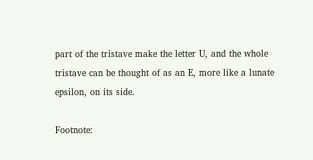part of the tristave make the letter U, and the whole tristave can be thought of as an E, more like a lunate epsilon, on its side.

Footnote: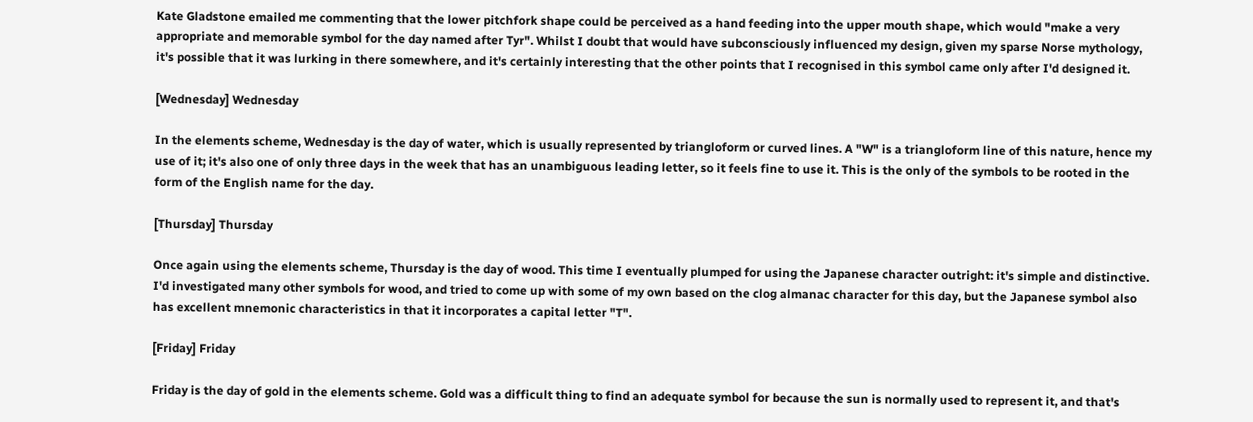Kate Gladstone emailed me commenting that the lower pitchfork shape could be perceived as a hand feeding into the upper mouth shape, which would "make a very appropriate and memorable symbol for the day named after Tyr". Whilst I doubt that would have subconsciously influenced my design, given my sparse Norse mythology, it's possible that it was lurking in there somewhere, and it's certainly interesting that the other points that I recognised in this symbol came only after I'd designed it.

[Wednesday] Wednesday

In the elements scheme, Wednesday is the day of water, which is usually represented by triangloform or curved lines. A "W" is a triangloform line of this nature, hence my use of it; it's also one of only three days in the week that has an unambiguous leading letter, so it feels fine to use it. This is the only of the symbols to be rooted in the form of the English name for the day.

[Thursday] Thursday

Once again using the elements scheme, Thursday is the day of wood. This time I eventually plumped for using the Japanese character outright: it's simple and distinctive. I'd investigated many other symbols for wood, and tried to come up with some of my own based on the clog almanac character for this day, but the Japanese symbol also has excellent mnemonic characteristics in that it incorporates a capital letter "T".

[Friday] Friday

Friday is the day of gold in the elements scheme. Gold was a difficult thing to find an adequate symbol for because the sun is normally used to represent it, and that's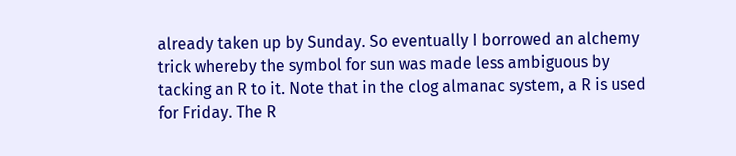already taken up by Sunday. So eventually I borrowed an alchemy trick whereby the symbol for sun was made less ambiguous by tacking an R to it. Note that in the clog almanac system, a R is used for Friday. The R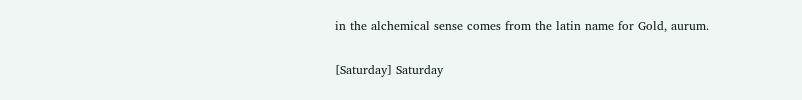in the alchemical sense comes from the latin name for Gold, aurum.

[Saturday] Saturday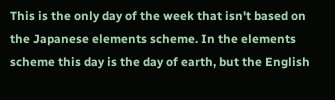This is the only day of the week that isn't based on the Japanese elements scheme. In the elements scheme this day is the day of earth, but the English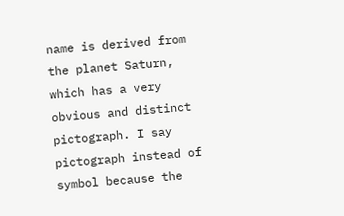name is derived from the planet Saturn, which has a very obvious and distinct pictograph. I say pictograph instead of symbol because the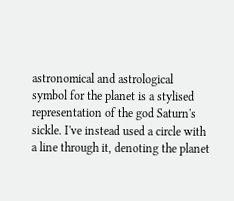astronomical and astrological symbol for the planet is a stylised representation of the god Saturn's sickle. I've instead used a circle with a line through it, denoting the planet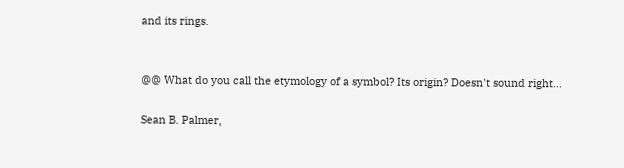and its rings.


@@ What do you call the etymology of a symbol? Its origin? Doesn't sound right...

Sean B. Palmer,